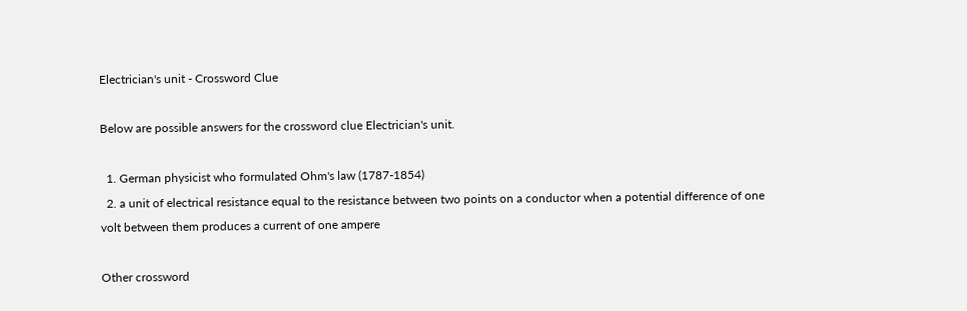Electrician's unit - Crossword Clue

Below are possible answers for the crossword clue Electrician's unit.

  1. German physicist who formulated Ohm's law (1787-1854)
  2. a unit of electrical resistance equal to the resistance between two points on a conductor when a potential difference of one volt between them produces a current of one ampere

Other crossword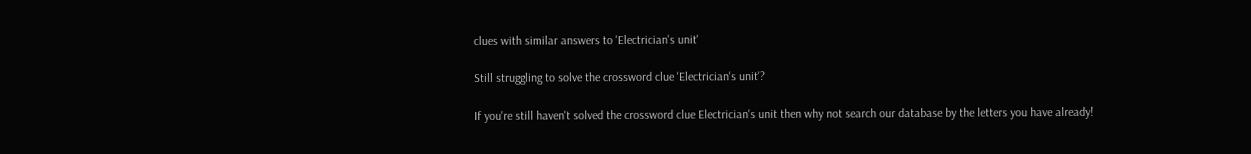clues with similar answers to 'Electrician's unit'

Still struggling to solve the crossword clue 'Electrician's unit'?

If you're still haven't solved the crossword clue Electrician's unit then why not search our database by the letters you have already!